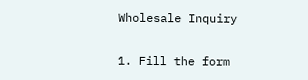Wholesale Inquiry

1. Fill the form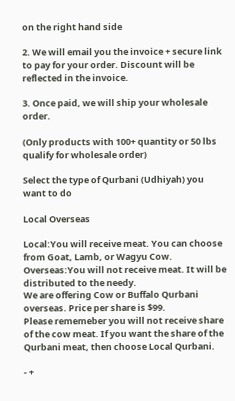on the right hand side

2. We will email you the invoice + secure link to pay for your order. Discount will be reflected in the invoice.

3. Once paid, we will ship your wholesale order.

(Only products with 100+ quantity or 50 lbs qualify for wholesale order)

Select the type of Qurbani (Udhiyah) you want to do

Local Overseas

Local:You will receive meat. You can choose from Goat, Lamb, or Wagyu Cow.
Overseas:You will not receive meat. It will be distributed to the needy.
We are offering Cow or Buffalo Qurbani overseas. Price per share is $99.
Please rememeber you will not receive share of the cow meat. If you want the share of the Qurbani meat, then choose Local Qurbani.

- +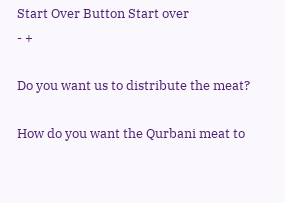Start Over Button Start over
- +

Do you want us to distribute the meat?

How do you want the Qurbani meat to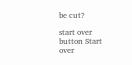be cut?

start over button Start over